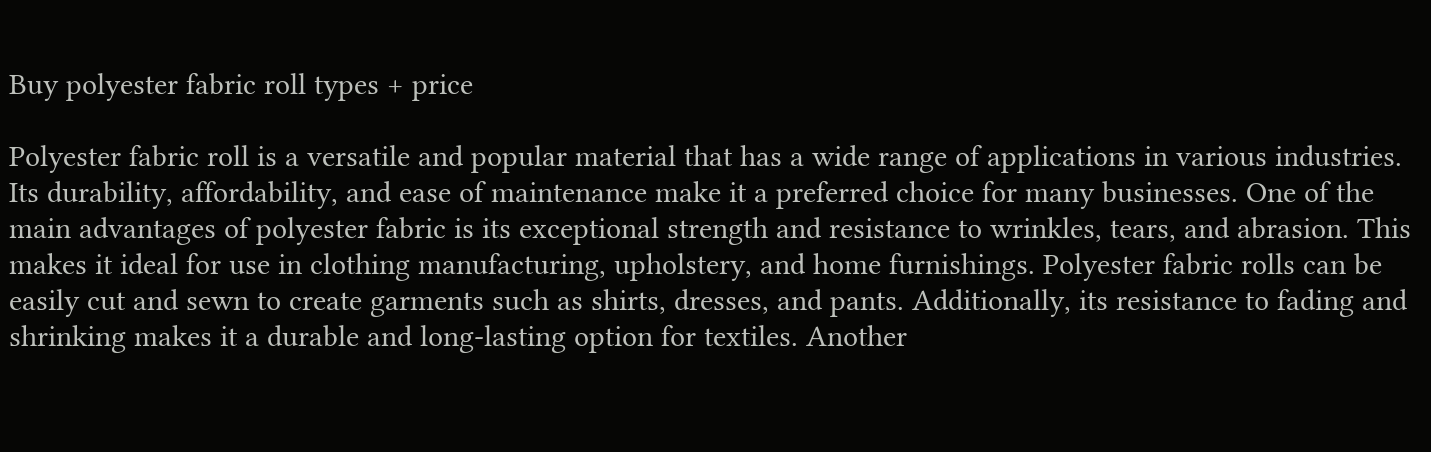Buy polyester fabric roll types + price

Polyester fabric roll is a versatile and popular material that has a wide range of applications in various industries. Its durability, affordability, and ease of maintenance make it a preferred choice for many businesses. One of the main advantages of polyester fabric is its exceptional strength and resistance to wrinkles, tears, and abrasion. This makes it ideal for use in clothing manufacturing, upholstery, and home furnishings. Polyester fabric rolls can be easily cut and sewn to create garments such as shirts, dresses, and pants. Additionally, its resistance to fading and shrinking makes it a durable and long-lasting option for textiles. Another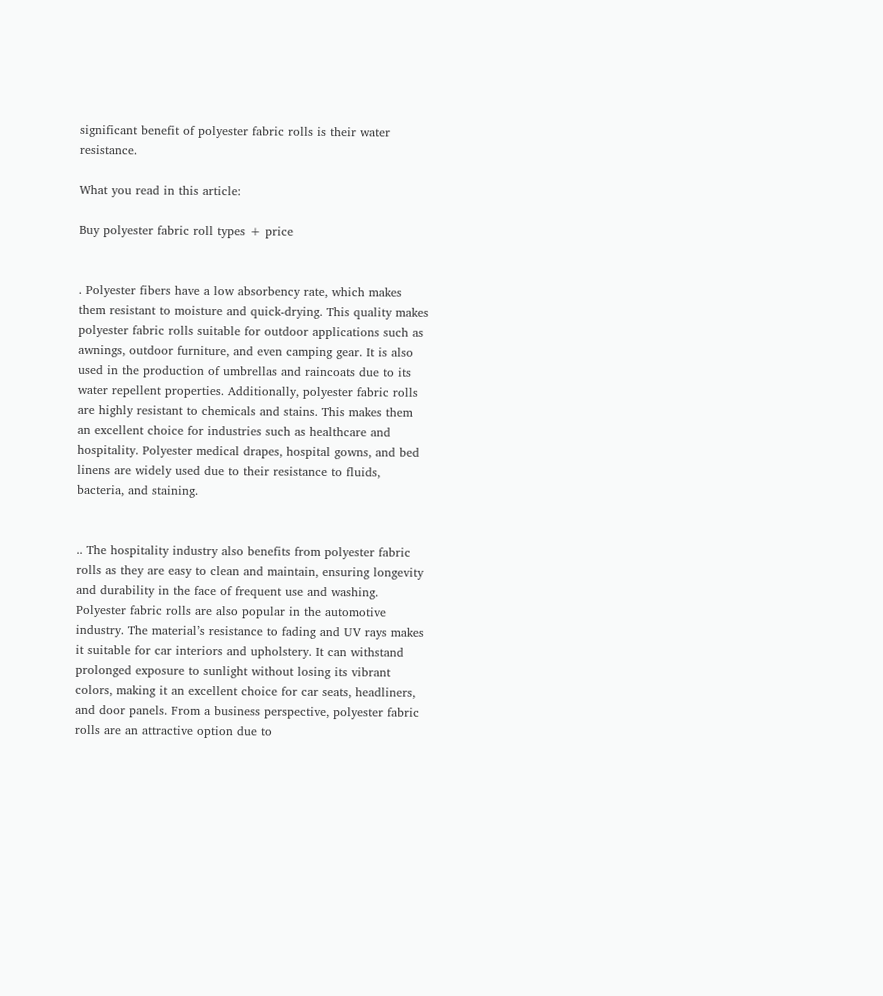significant benefit of polyester fabric rolls is their water resistance.

What you read in this article:

Buy polyester fabric roll types + price


. Polyester fibers have a low absorbency rate, which makes them resistant to moisture and quick-drying. This quality makes polyester fabric rolls suitable for outdoor applications such as awnings, outdoor furniture, and even camping gear. It is also used in the production of umbrellas and raincoats due to its water repellent properties. Additionally, polyester fabric rolls are highly resistant to chemicals and stains. This makes them an excellent choice for industries such as healthcare and hospitality. Polyester medical drapes, hospital gowns, and bed linens are widely used due to their resistance to fluids, bacteria, and staining.


.. The hospitality industry also benefits from polyester fabric rolls as they are easy to clean and maintain, ensuring longevity and durability in the face of frequent use and washing. Polyester fabric rolls are also popular in the automotive industry. The material’s resistance to fading and UV rays makes it suitable for car interiors and upholstery. It can withstand prolonged exposure to sunlight without losing its vibrant colors, making it an excellent choice for car seats, headliners, and door panels. From a business perspective, polyester fabric rolls are an attractive option due to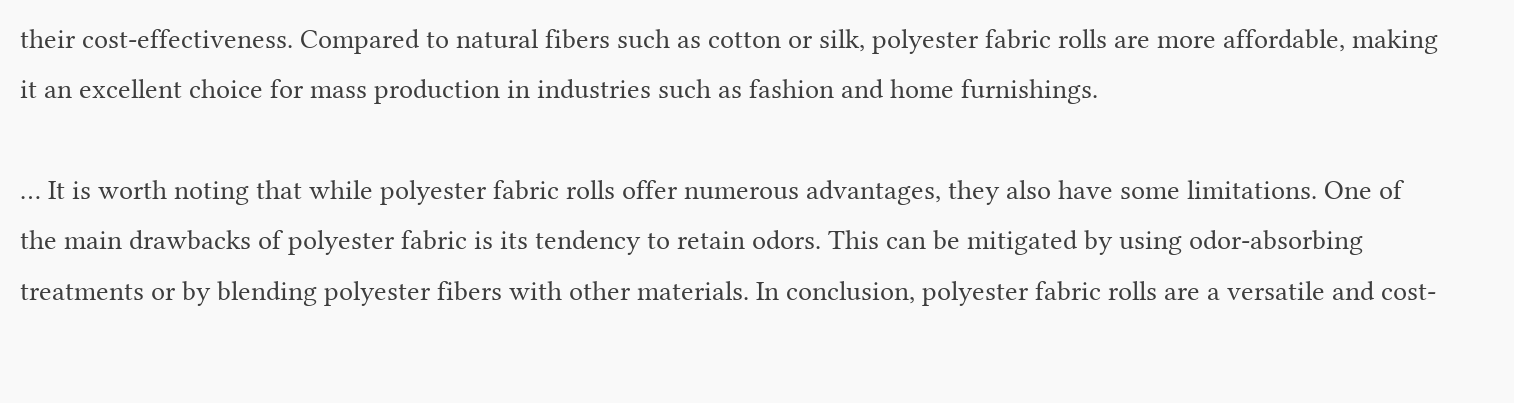their cost-effectiveness. Compared to natural fibers such as cotton or silk, polyester fabric rolls are more affordable, making it an excellent choice for mass production in industries such as fashion and home furnishings.

… It is worth noting that while polyester fabric rolls offer numerous advantages, they also have some limitations. One of the main drawbacks of polyester fabric is its tendency to retain odors. This can be mitigated by using odor-absorbing treatments or by blending polyester fibers with other materials. In conclusion, polyester fabric rolls are a versatile and cost-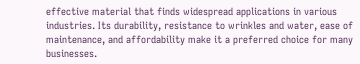effective material that finds widespread applications in various industries. Its durability, resistance to wrinkles and water, ease of maintenance, and affordability make it a preferred choice for many businesses.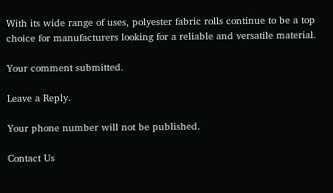With its wide range of uses, polyester fabric rolls continue to be a top choice for manufacturers looking for a reliable and versatile material.

Your comment submitted.

Leave a Reply.

Your phone number will not be published.

Contact Us